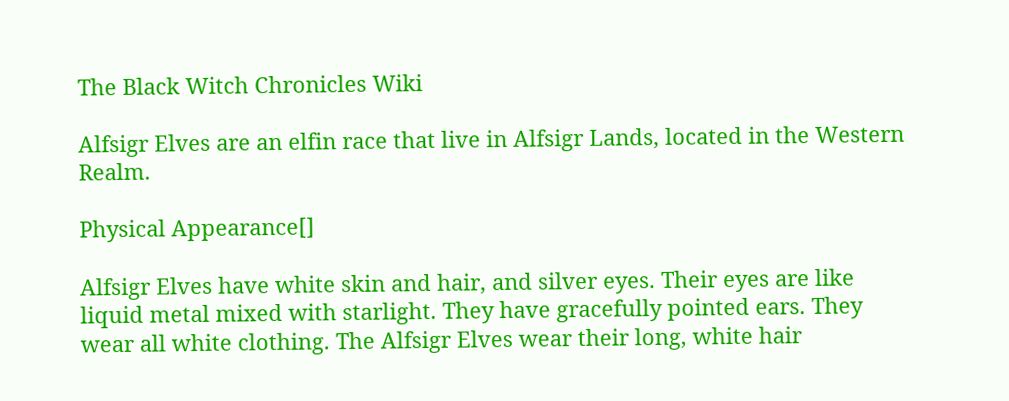The Black Witch Chronicles Wiki

Alfsigr Elves are an elfin race that live in Alfsigr Lands, located in the Western Realm.

Physical Appearance[]

Alfsigr Elves have white skin and hair, and silver eyes. Their eyes are like liquid metal mixed with starlight. They have gracefully pointed ears. They wear all white clothing. The Alfsigr Elves wear their long, white hair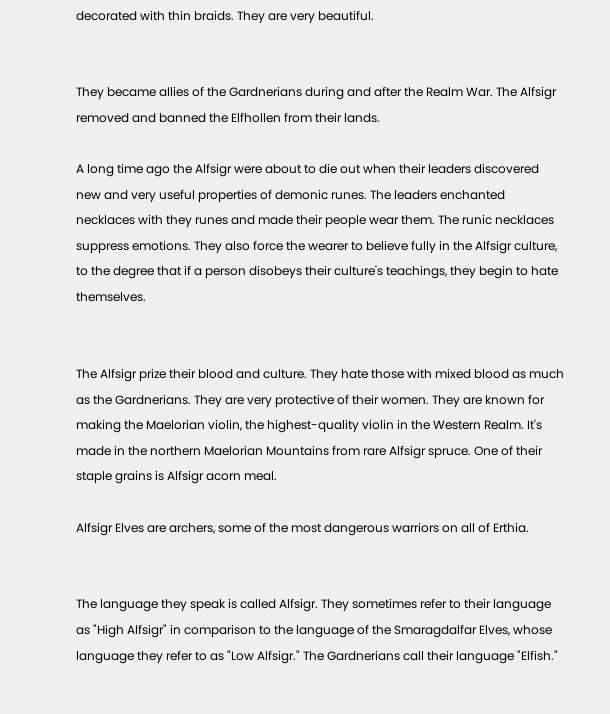decorated with thin braids. They are very beautiful.


They became allies of the Gardnerians during and after the Realm War. The Alfsigr removed and banned the Elfhollen from their lands.

A long time ago the Alfsigr were about to die out when their leaders discovered new and very useful properties of demonic runes. The leaders enchanted necklaces with they runes and made their people wear them. The runic necklaces suppress emotions. They also force the wearer to believe fully in the Alfsigr culture, to the degree that if a person disobeys their culture's teachings, they begin to hate themselves.


The Alfsigr prize their blood and culture. They hate those with mixed blood as much as the Gardnerians. They are very protective of their women. They are known for making the Maelorian violin, the highest-quality violin in the Western Realm. It's made in the northern Maelorian Mountains from rare Alfsigr spruce. One of their staple grains is Alfsigr acorn meal.

Alfsigr Elves are archers, some of the most dangerous warriors on all of Erthia.


The language they speak is called Alfsigr. They sometimes refer to their language as "High Alfsigr" in comparison to the language of the Smaragdalfar Elves, whose language they refer to as "Low Alfsigr." The Gardnerians call their language "Elfish."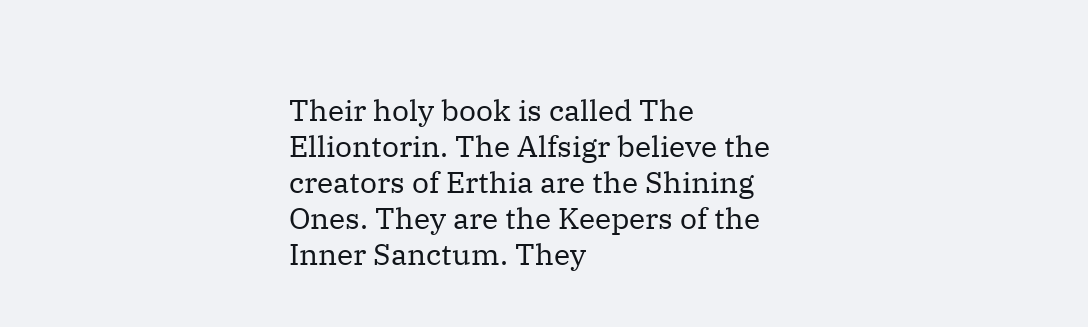Their holy book is called The Elliontorin. The Alfsigr believe the creators of Erthia are the Shining Ones. They are the Keepers of the Inner Sanctum. They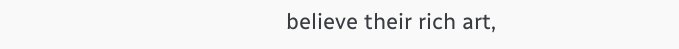believe their rich art,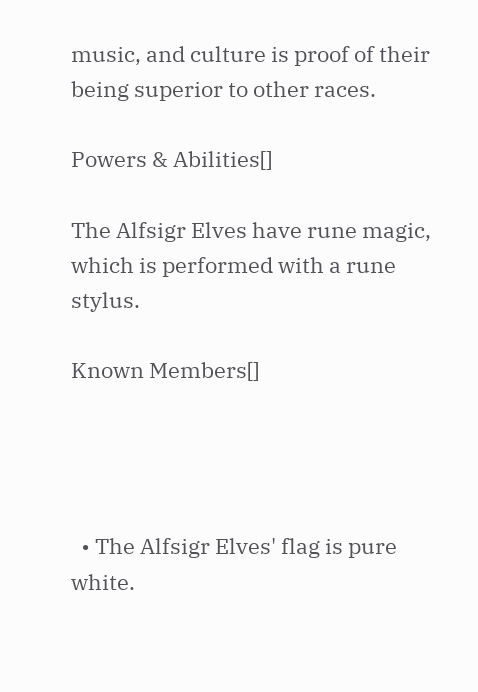music, and culture is proof of their being superior to other races.

Powers & Abilities[]

The Alfsigr Elves have rune magic, which is performed with a rune stylus.

Known Members[]




  • The Alfsigr Elves' flag is pure white.